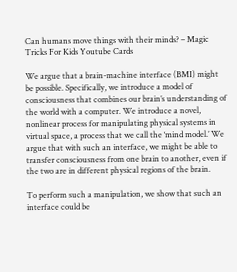Can humans move things with their minds? – Magic Tricks For Kids Youtube Cards

We argue that a brain-machine interface (BMI) might be possible. Specifically, we introduce a model of consciousness that combines our brain’s understanding of the world with a computer. We introduce a novel, nonlinear process for manipulating physical systems in virtual space, a process that we call the ‘mind model.’ We argue that with such an interface, we might be able to transfer consciousness from one brain to another, even if the two are in different physical regions of the brain.

To perform such a manipulation, we show that such an interface could be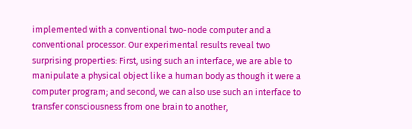implemented with a conventional two-node computer and a conventional processor. Our experimental results reveal two surprising properties: First, using such an interface, we are able to manipulate a physical object like a human body as though it were a computer program; and second, we can also use such an interface to transfer consciousness from one brain to another,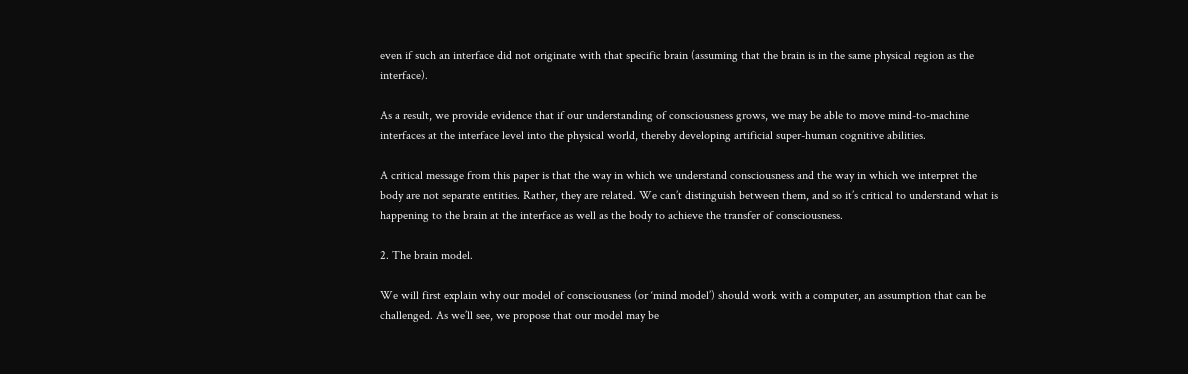even if such an interface did not originate with that specific brain (assuming that the brain is in the same physical region as the interface).

As a result, we provide evidence that if our understanding of consciousness grows, we may be able to move mind-to-machine interfaces at the interface level into the physical world, thereby developing artificial super-human cognitive abilities.

A critical message from this paper is that the way in which we understand consciousness and the way in which we interpret the body are not separate entities. Rather, they are related. We can’t distinguish between them, and so it’s critical to understand what is happening to the brain at the interface as well as the body to achieve the transfer of consciousness.

2. The brain model.

We will first explain why our model of consciousness (or ‘mind model’) should work with a computer, an assumption that can be challenged. As we’ll see, we propose that our model may be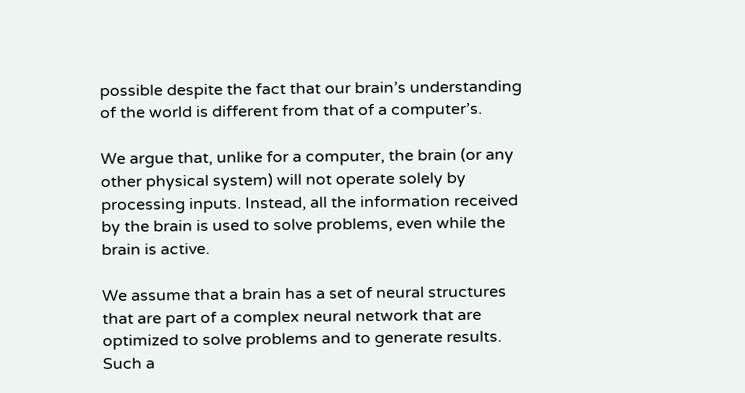possible despite the fact that our brain’s understanding of the world is different from that of a computer’s.

We argue that, unlike for a computer, the brain (or any other physical system) will not operate solely by processing inputs. Instead, all the information received by the brain is used to solve problems, even while the brain is active.

We assume that a brain has a set of neural structures that are part of a complex neural network that are optimized to solve problems and to generate results. Such a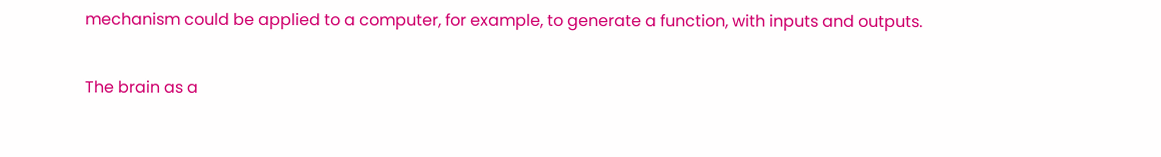mechanism could be applied to a computer, for example, to generate a function, with inputs and outputs.

The brain as a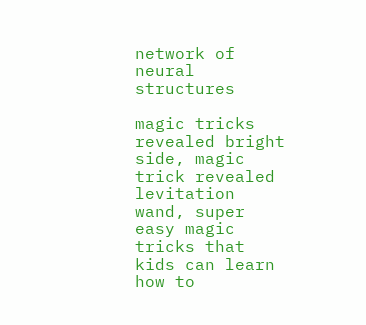network of neural structures

magic tricks revealed bright side, magic trick revealed levitation wand, super easy magic tricks that kids can learn how to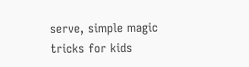serve, simple magic tricks for kids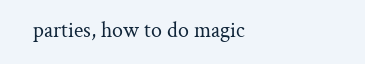parties, how to do magic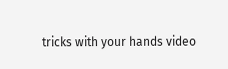tricks with your hands video